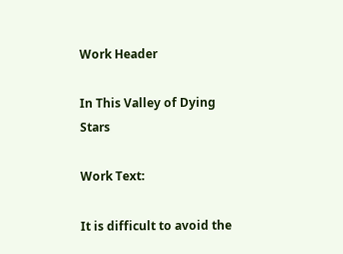Work Header

In This Valley of Dying Stars

Work Text:

It is difficult to avoid the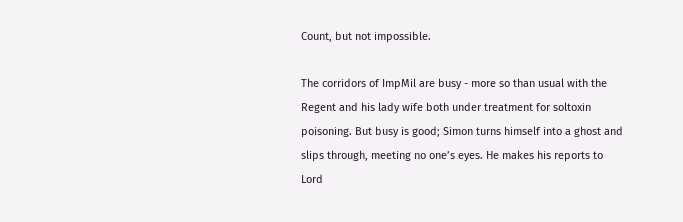Count, but not impossible.

The corridors of ImpMil are busy - more so than usual with the Regent and his lady wife both under treatment for soltoxin poisoning. But busy is good; Simon turns himself into a ghost and slips through, meeting no one’s eyes. He makes his reports to Lord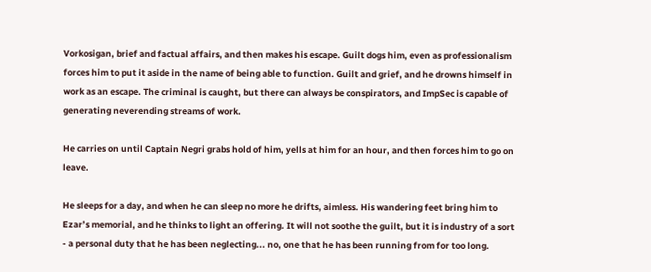Vorkosigan, brief and factual affairs, and then makes his escape. Guilt dogs him, even as professionalism forces him to put it aside in the name of being able to function. Guilt and grief, and he drowns himself in work as an escape. The criminal is caught, but there can always be conspirators, and ImpSec is capable of generating neverending streams of work.

He carries on until Captain Negri grabs hold of him, yells at him for an hour, and then forces him to go on leave.

He sleeps for a day, and when he can sleep no more he drifts, aimless. His wandering feet bring him to Ezar’s memorial, and he thinks to light an offering. It will not soothe the guilt, but it is industry of a sort - a personal duty that he has been neglecting... no, one that he has been running from for too long.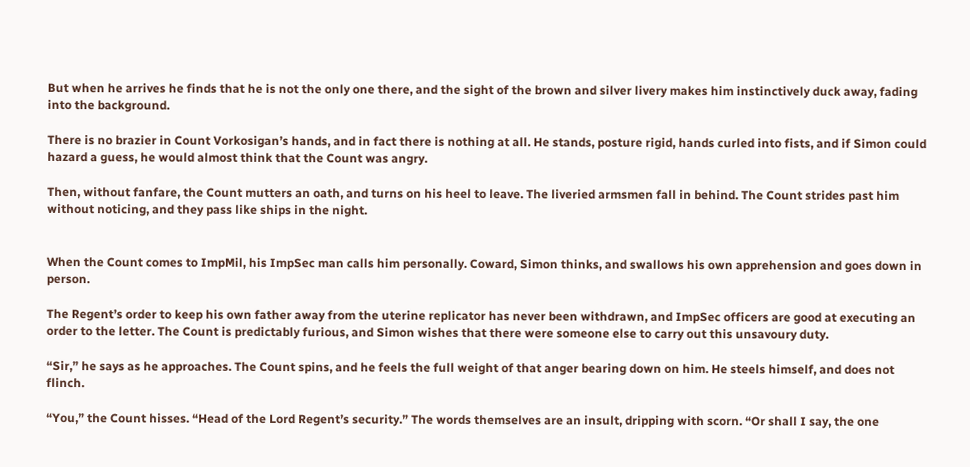But when he arrives he finds that he is not the only one there, and the sight of the brown and silver livery makes him instinctively duck away, fading into the background.

There is no brazier in Count Vorkosigan’s hands, and in fact there is nothing at all. He stands, posture rigid, hands curled into fists, and if Simon could hazard a guess, he would almost think that the Count was angry.

Then, without fanfare, the Count mutters an oath, and turns on his heel to leave. The liveried armsmen fall in behind. The Count strides past him without noticing, and they pass like ships in the night.


When the Count comes to ImpMil, his ImpSec man calls him personally. Coward, Simon thinks, and swallows his own apprehension and goes down in person.

The Regent’s order to keep his own father away from the uterine replicator has never been withdrawn, and ImpSec officers are good at executing an order to the letter. The Count is predictably furious, and Simon wishes that there were someone else to carry out this unsavoury duty.

“Sir,” he says as he approaches. The Count spins, and he feels the full weight of that anger bearing down on him. He steels himself, and does not flinch.

“You,” the Count hisses. “Head of the Lord Regent’s security.” The words themselves are an insult, dripping with scorn. “Or shall I say, the one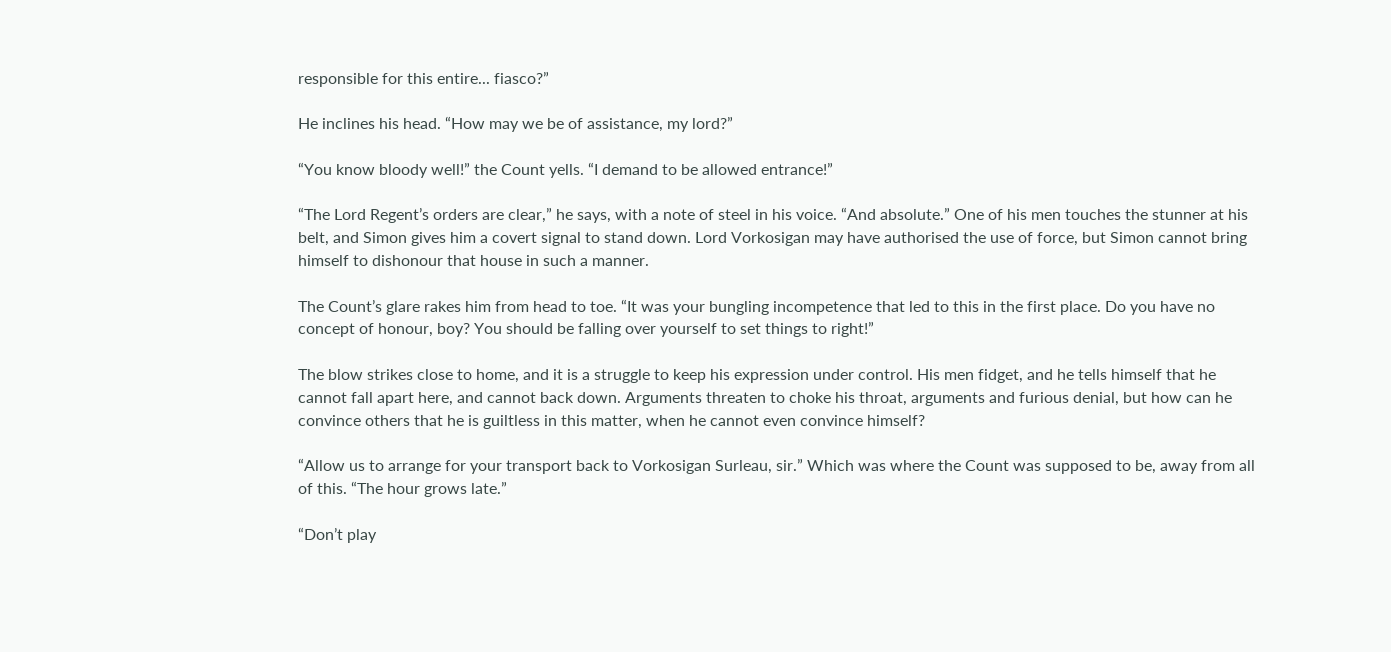responsible for this entire... fiasco?”

He inclines his head. “How may we be of assistance, my lord?”

“You know bloody well!” the Count yells. “I demand to be allowed entrance!”

“The Lord Regent’s orders are clear,” he says, with a note of steel in his voice. “And absolute.” One of his men touches the stunner at his belt, and Simon gives him a covert signal to stand down. Lord Vorkosigan may have authorised the use of force, but Simon cannot bring himself to dishonour that house in such a manner.

The Count’s glare rakes him from head to toe. “It was your bungling incompetence that led to this in the first place. Do you have no concept of honour, boy? You should be falling over yourself to set things to right!”

The blow strikes close to home, and it is a struggle to keep his expression under control. His men fidget, and he tells himself that he cannot fall apart here, and cannot back down. Arguments threaten to choke his throat, arguments and furious denial, but how can he convince others that he is guiltless in this matter, when he cannot even convince himself?

“Allow us to arrange for your transport back to Vorkosigan Surleau, sir.” Which was where the Count was supposed to be, away from all of this. “The hour grows late.”

“Don’t play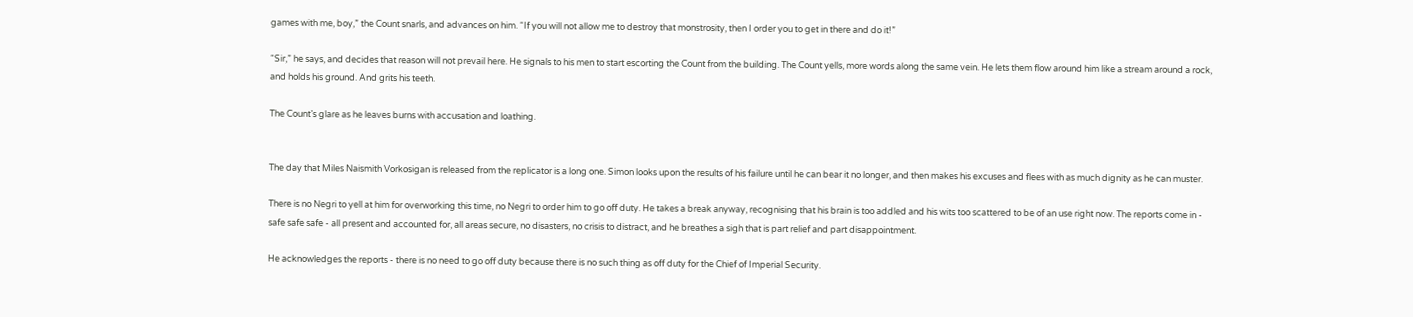games with me, boy,” the Count snarls, and advances on him. “If you will not allow me to destroy that monstrosity, then I order you to get in there and do it!”

“Sir,” he says, and decides that reason will not prevail here. He signals to his men to start escorting the Count from the building. The Count yells, more words along the same vein. He lets them flow around him like a stream around a rock, and holds his ground. And grits his teeth.

The Count’s glare as he leaves burns with accusation and loathing.


The day that Miles Naismith Vorkosigan is released from the replicator is a long one. Simon looks upon the results of his failure until he can bear it no longer, and then makes his excuses and flees with as much dignity as he can muster.

There is no Negri to yell at him for overworking this time, no Negri to order him to go off duty. He takes a break anyway, recognising that his brain is too addled and his wits too scattered to be of an use right now. The reports come in - safe safe safe - all present and accounted for, all areas secure, no disasters, no crisis to distract, and he breathes a sigh that is part relief and part disappointment.

He acknowledges the reports - there is no need to go off duty because there is no such thing as off duty for the Chief of Imperial Security.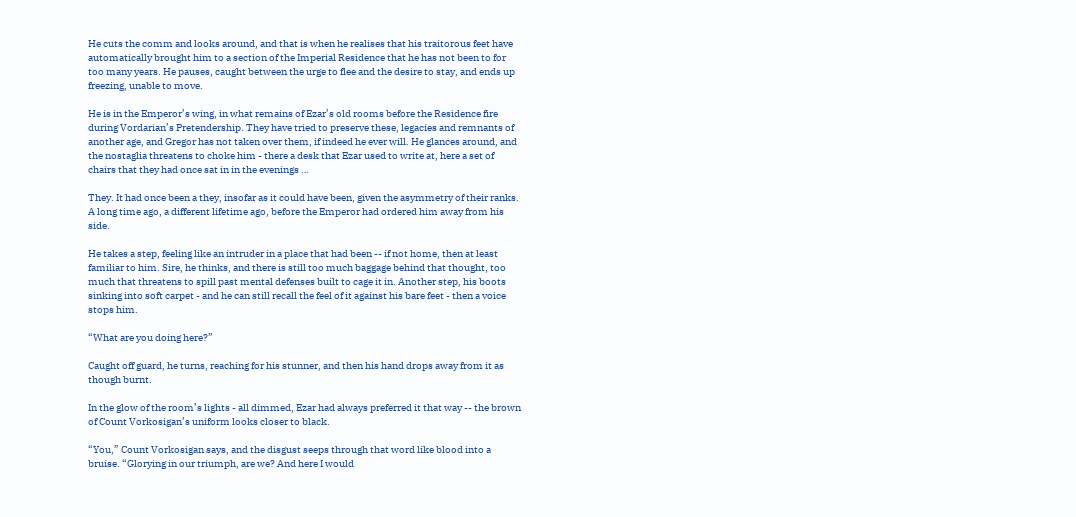He cuts the comm and looks around, and that is when he realises that his traitorous feet have automatically brought him to a section of the Imperial Residence that he has not been to for too many years. He pauses, caught between the urge to flee and the desire to stay, and ends up freezing, unable to move.

He is in the Emperor’s wing, in what remains of Ezar’s old rooms before the Residence fire during Vordarian’s Pretendership. They have tried to preserve these, legacies and remnants of another age, and Gregor has not taken over them, if indeed he ever will. He glances around, and the nostaglia threatens to choke him - there a desk that Ezar used to write at, here a set of chairs that they had once sat in in the evenings …

They. It had once been a they, insofar as it could have been, given the asymmetry of their ranks. A long time ago, a different lifetime ago, before the Emperor had ordered him away from his side.

He takes a step, feeling like an intruder in a place that had been -- if not home, then at least familiar to him. Sire, he thinks, and there is still too much baggage behind that thought, too much that threatens to spill past mental defenses built to cage it in. Another step, his boots sinking into soft carpet - and he can still recall the feel of it against his bare feet - then a voice stops him.

“What are you doing here?”

Caught off guard, he turns, reaching for his stunner, and then his hand drops away from it as though burnt.

In the glow of the room’s lights - all dimmed, Ezar had always preferred it that way -- the brown of Count Vorkosigan’s uniform looks closer to black.

“You,” Count Vorkosigan says, and the disgust seeps through that word like blood into a bruise. “Glorying in our triumph, are we? And here I would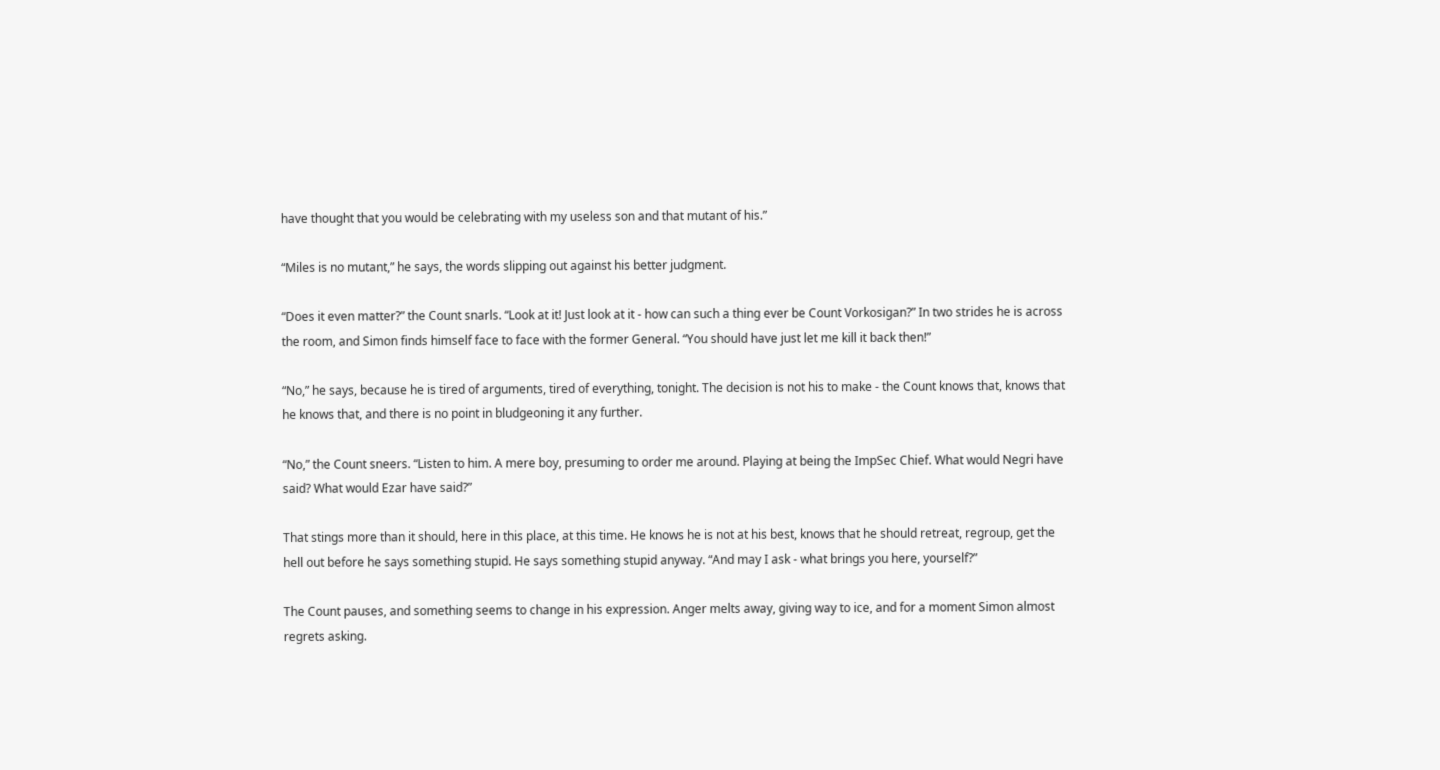have thought that you would be celebrating with my useless son and that mutant of his.”

“Miles is no mutant,” he says, the words slipping out against his better judgment.

“Does it even matter?” the Count snarls. “Look at it! Just look at it - how can such a thing ever be Count Vorkosigan?” In two strides he is across the room, and Simon finds himself face to face with the former General. “You should have just let me kill it back then!”

“No,” he says, because he is tired of arguments, tired of everything, tonight. The decision is not his to make - the Count knows that, knows that he knows that, and there is no point in bludgeoning it any further.

“No,” the Count sneers. “Listen to him. A mere boy, presuming to order me around. Playing at being the ImpSec Chief. What would Negri have said? What would Ezar have said?”

That stings more than it should, here in this place, at this time. He knows he is not at his best, knows that he should retreat, regroup, get the hell out before he says something stupid. He says something stupid anyway. “And may I ask - what brings you here, yourself?”

The Count pauses, and something seems to change in his expression. Anger melts away, giving way to ice, and for a moment Simon almost regrets asking.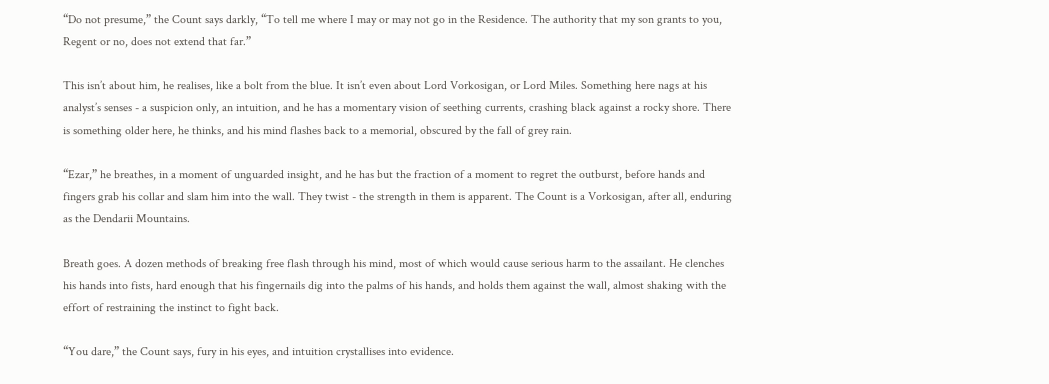“Do not presume,” the Count says darkly, “To tell me where I may or may not go in the Residence. The authority that my son grants to you, Regent or no, does not extend that far.”

This isn’t about him, he realises, like a bolt from the blue. It isn’t even about Lord Vorkosigan, or Lord Miles. Something here nags at his analyst’s senses - a suspicion only, an intuition, and he has a momentary vision of seething currents, crashing black against a rocky shore. There is something older here, he thinks, and his mind flashes back to a memorial, obscured by the fall of grey rain.

“Ezar,” he breathes, in a moment of unguarded insight, and he has but the fraction of a moment to regret the outburst, before hands and fingers grab his collar and slam him into the wall. They twist - the strength in them is apparent. The Count is a Vorkosigan, after all, enduring as the Dendarii Mountains.

Breath goes. A dozen methods of breaking free flash through his mind, most of which would cause serious harm to the assailant. He clenches his hands into fists, hard enough that his fingernails dig into the palms of his hands, and holds them against the wall, almost shaking with the effort of restraining the instinct to fight back.

“You dare,” the Count says, fury in his eyes, and intuition crystallises into evidence.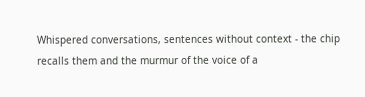Whispered conversations, sentences without context - the chip recalls them and the murmur of the voice of a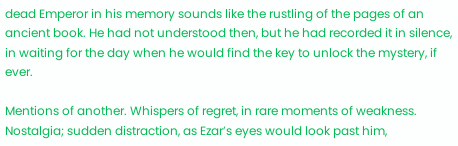dead Emperor in his memory sounds like the rustling of the pages of an ancient book. He had not understood then, but he had recorded it in silence, in waiting for the day when he would find the key to unlock the mystery, if ever.

Mentions of another. Whispers of regret, in rare moments of weakness. Nostalgia; sudden distraction, as Ezar’s eyes would look past him,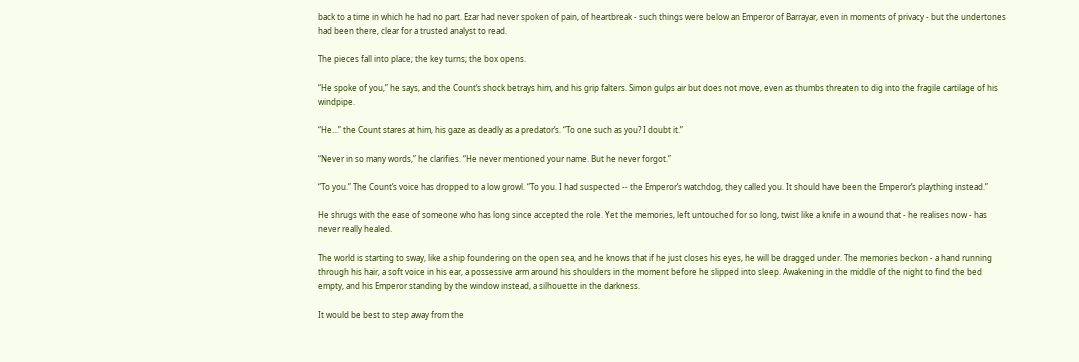back to a time in which he had no part. Ezar had never spoken of pain, of heartbreak - such things were below an Emperor of Barrayar, even in moments of privacy - but the undertones had been there, clear for a trusted analyst to read.

The pieces fall into place; the key turns; the box opens.

“He spoke of you,” he says, and the Count’s shock betrays him, and his grip falters. Simon gulps air but does not move, even as thumbs threaten to dig into the fragile cartilage of his windpipe.

“He...” the Count stares at him, his gaze as deadly as a predator’s. “To one such as you? I doubt it.”

“Never in so many words,” he clarifies. “He never mentioned your name. But he never forgot.”

“To you.” The Count’s voice has dropped to a low growl. “To you. I had suspected -- the Emperor’s watchdog, they called you. It should have been the Emperor’s plaything instead.”

He shrugs with the ease of someone who has long since accepted the role. Yet the memories, left untouched for so long, twist like a knife in a wound that - he realises now - has never really healed.

The world is starting to sway, like a ship foundering on the open sea, and he knows that if he just closes his eyes, he will be dragged under. The memories beckon - a hand running through his hair, a soft voice in his ear, a possessive arm around his shoulders in the moment before he slipped into sleep. Awakening in the middle of the night to find the bed empty, and his Emperor standing by the window instead, a silhouette in the darkness.

It would be best to step away from the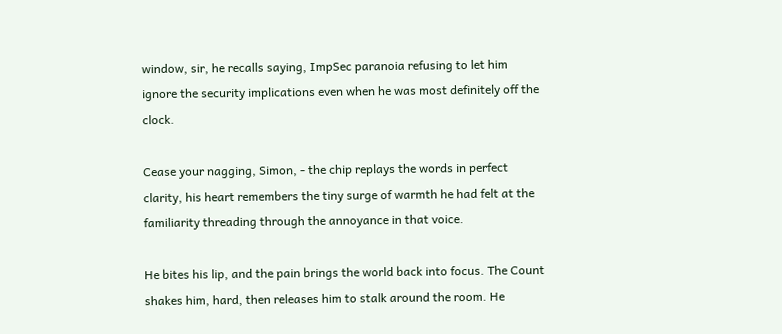window, sir, he recalls saying, ImpSec paranoia refusing to let him ignore the security implications even when he was most definitely off the clock.

Cease your nagging, Simon, - the chip replays the words in perfect clarity, his heart remembers the tiny surge of warmth he had felt at the familiarity threading through the annoyance in that voice.

He bites his lip, and the pain brings the world back into focus. The Count shakes him, hard, then releases him to stalk around the room. He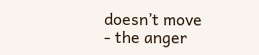doesn’t move - the anger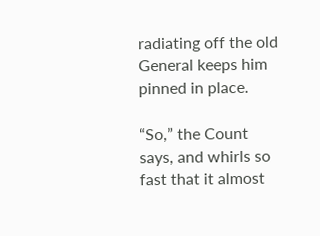radiating off the old General keeps him pinned in place.

“So,” the Count says, and whirls so fast that it almost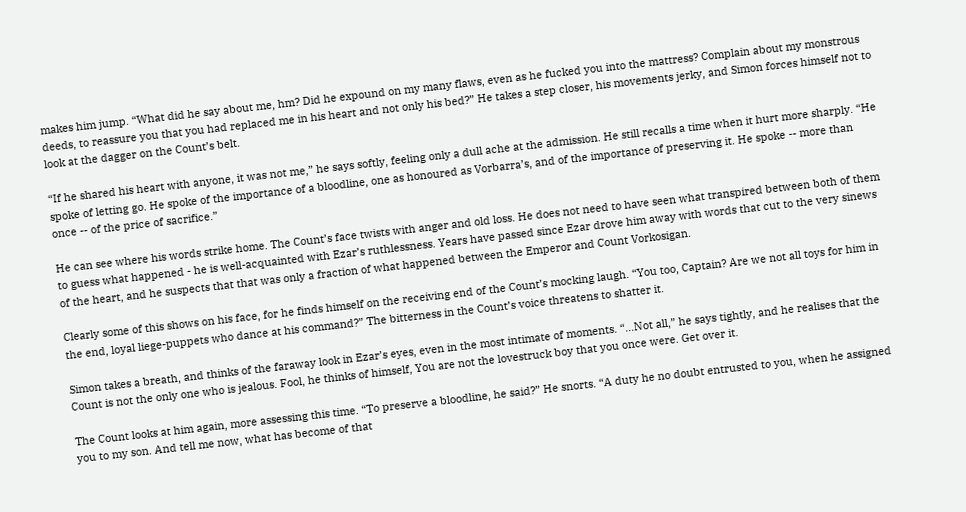makes him jump. “What did he say about me, hm? Did he expound on my many flaws, even as he fucked you into the mattress? Complain about my monstrous deeds, to reassure you that you had replaced me in his heart and not only his bed?” He takes a step closer, his movements jerky, and Simon forces himself not to look at the dagger on the Count’s belt.

“If he shared his heart with anyone, it was not me,” he says softly, feeling only a dull ache at the admission. He still recalls a time when it hurt more sharply. “He spoke of letting go. He spoke of the importance of a bloodline, one as honoured as Vorbarra’s, and of the importance of preserving it. He spoke -- more than once -- of the price of sacrifice.”

He can see where his words strike home. The Count’s face twists with anger and old loss. He does not need to have seen what transpired between both of them to guess what happened - he is well-acquainted with Ezar’s ruthlessness. Years have passed since Ezar drove him away with words that cut to the very sinews of the heart, and he suspects that that was only a fraction of what happened between the Emperor and Count Vorkosigan.

Clearly some of this shows on his face, for he finds himself on the receiving end of the Count’s mocking laugh. “You too, Captain? Are we not all toys for him in the end, loyal liege-puppets who dance at his command?” The bitterness in the Count’s voice threatens to shatter it.

Simon takes a breath, and thinks of the faraway look in Ezar’s eyes, even in the most intimate of moments. “...Not all,” he says tightly, and he realises that the Count is not the only one who is jealous. Fool, he thinks of himself, You are not the lovestruck boy that you once were. Get over it.

The Count looks at him again, more assessing this time. “To preserve a bloodline, he said?” He snorts. “A duty he no doubt entrusted to you, when he assigned you to my son. And tell me now, what has become of that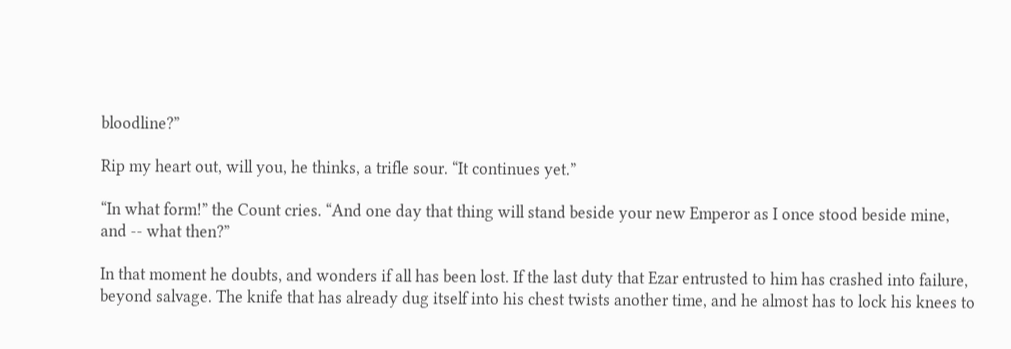bloodline?”

Rip my heart out, will you, he thinks, a trifle sour. “It continues yet.”

“In what form!” the Count cries. “And one day that thing will stand beside your new Emperor as I once stood beside mine, and -- what then?”

In that moment he doubts, and wonders if all has been lost. If the last duty that Ezar entrusted to him has crashed into failure, beyond salvage. The knife that has already dug itself into his chest twists another time, and he almost has to lock his knees to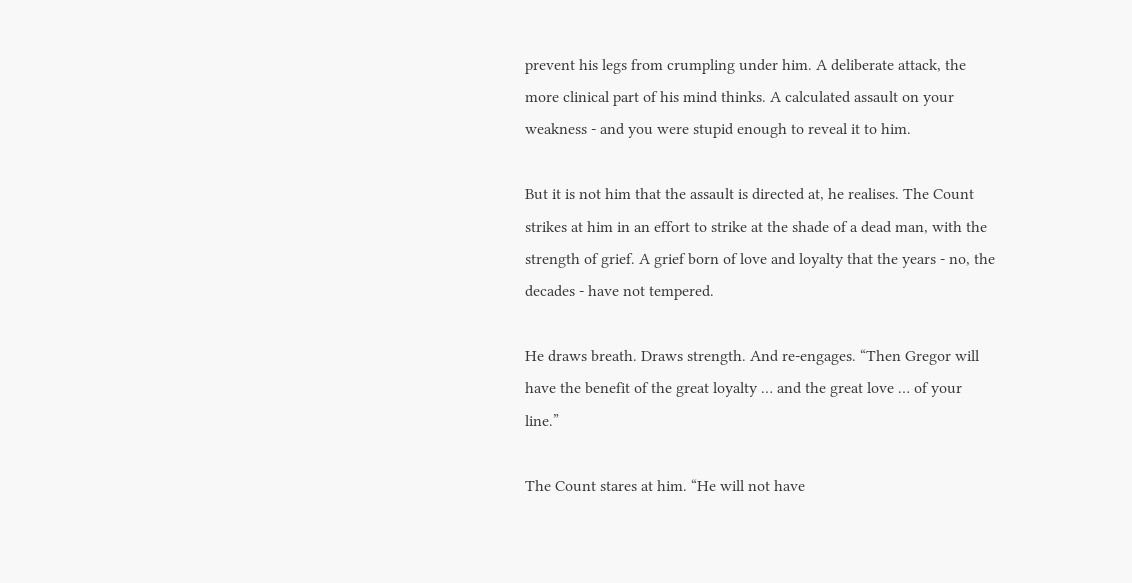prevent his legs from crumpling under him. A deliberate attack, the more clinical part of his mind thinks. A calculated assault on your weakness - and you were stupid enough to reveal it to him.

But it is not him that the assault is directed at, he realises. The Count strikes at him in an effort to strike at the shade of a dead man, with the strength of grief. A grief born of love and loyalty that the years - no, the decades - have not tempered.

He draws breath. Draws strength. And re-engages. “Then Gregor will have the benefit of the great loyalty … and the great love … of your line.”

The Count stares at him. “He will not have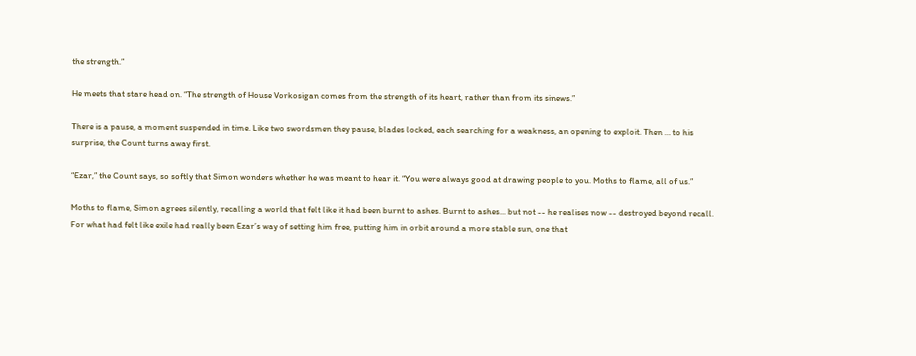the strength.”

He meets that stare head on. “The strength of House Vorkosigan comes from the strength of its heart, rather than from its sinews.”

There is a pause, a moment suspended in time. Like two swordsmen they pause, blades locked, each searching for a weakness, an opening to exploit. Then … to his surprise, the Count turns away first.

“Ezar,” the Count says, so softly that Simon wonders whether he was meant to hear it. “You were always good at drawing people to you. Moths to flame, all of us.”

Moths to flame, Simon agrees silently, recalling a world that felt like it had been burnt to ashes. Burnt to ashes... but not -- he realises now -- destroyed beyond recall. For what had felt like exile had really been Ezar’s way of setting him free, putting him in orbit around a more stable sun, one that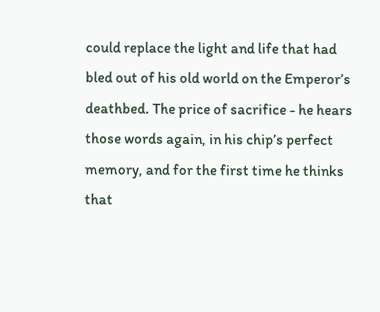could replace the light and life that had bled out of his old world on the Emperor’s deathbed. The price of sacrifice - he hears those words again, in his chip’s perfect memory, and for the first time he thinks that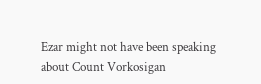Ezar might not have been speaking about Count Vorkosigan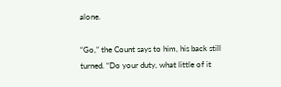alone.

“Go,” the Count says to him, his back still turned. “Do your duty, what little of it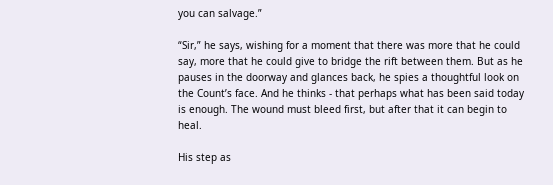you can salvage.”

“Sir,” he says, wishing for a moment that there was more that he could say, more that he could give to bridge the rift between them. But as he pauses in the doorway and glances back, he spies a thoughtful look on the Count’s face. And he thinks - that perhaps what has been said today is enough. The wound must bleed first, but after that it can begin to heal.

His step as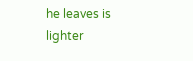he leaves is lighter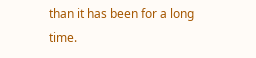than it has been for a long time.